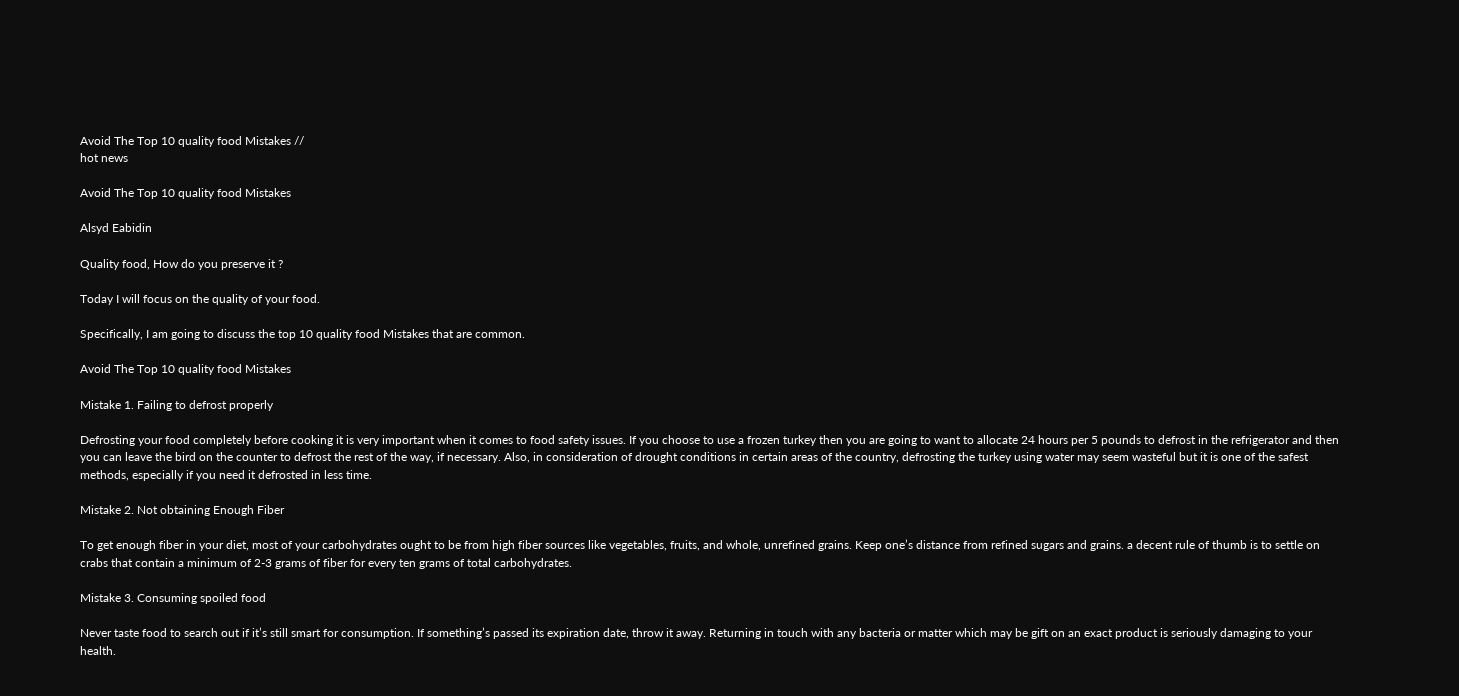Avoid The Top 10 quality food Mistakes //
hot news

Avoid The Top 10 quality food Mistakes

Alsyd Eabidin

Quality food, How do you preserve it ?

Today I will focus on the quality of your food.

Specifically, I am going to discuss the top 10 quality food Mistakes that are common.

Avoid The Top 10 quality food Mistakes

Mistake 1. Failing to defrost properly

Defrosting your food completely before cooking it is very important when it comes to food safety issues. If you choose to use a frozen turkey then you are going to want to allocate 24 hours per 5 pounds to defrost in the refrigerator and then you can leave the bird on the counter to defrost the rest of the way, if necessary. Also, in consideration of drought conditions in certain areas of the country, defrosting the turkey using water may seem wasteful but it is one of the safest methods, especially if you need it defrosted in less time.

Mistake 2. Not obtaining Enough Fiber

To get enough fiber in your diet, most of your carbohydrates ought to be from high fiber sources like vegetables, fruits, and whole, unrefined grains. Keep one’s distance from refined sugars and grains. a decent rule of thumb is to settle on crabs that contain a minimum of 2-3 grams of fiber for every ten grams of total carbohydrates.

Mistake 3. Consuming spoiled food

Never taste food to search out if it’s still smart for consumption. If something’s passed its expiration date, throw it away. Returning in touch with any bacteria or matter which may be gift on an exact product is seriously damaging to your health.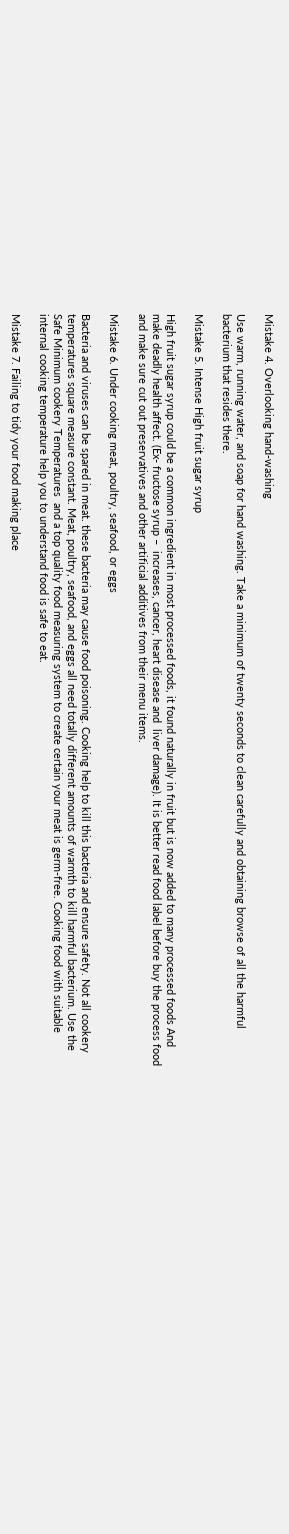Mistake 4. Overlooking hand-washing

Use warm, running water, and soap for hand washing. Take a minimum of twenty seconds to clean carefully and obtaining browse of all the harmful bacterium that resides there.

Mistake 5. Intense High fruit sugar syrup

High fruit sugar syrup could be a common ingredient in most processed foods, it found naturally in fruit but is now added to many processed foods And make deadly health affect. (Ex- fructose syrup –  increases, cancer, heart disease and  liver damage). It is better read food label before buy the process food and make sure cut out preservatives and other artificial additives from their menu items.

Mistake 6. Under cooking meat, poultry, seafood, or eggs

Bacteria and viruses can be spared in meat. these bacteria may cause food poisoning. Cooking help to kill this bacteria and ensure safety. Not all cookery temperatures square measure constant. Meat, poultry, seafood, and eggs all need totally different amounts of warmth to kill harmful bacterium. Use the Safe Minimum cookery Temperatures  and a top quality food measuring system to create certain your meat is germ-free. Cooking food with suitable  internal cooking temperature help you to understand food is safe to eat.

Mistake 7. Failing to tidy your food making place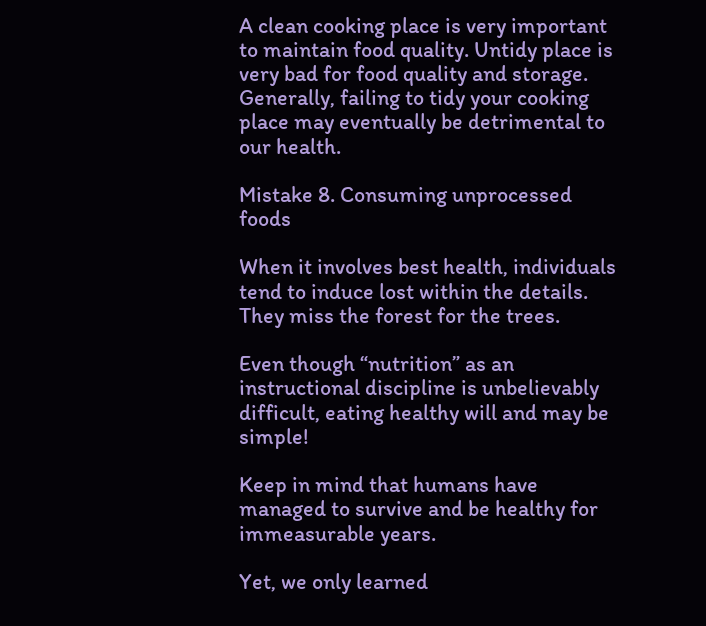A clean cooking place is very important to maintain food quality. Untidy place is very bad for food quality and storage. Generally, failing to tidy your cooking place may eventually be detrimental to our health.

Mistake 8. Consuming unprocessed foods

When it involves best health, individuals tend to induce lost within the details. They miss the forest for the trees.

Even though “nutrition” as an instructional discipline is unbelievably difficult, eating healthy will and may be simple!

Keep in mind that humans have managed to survive and be healthy for immeasurable years.

Yet, we only learned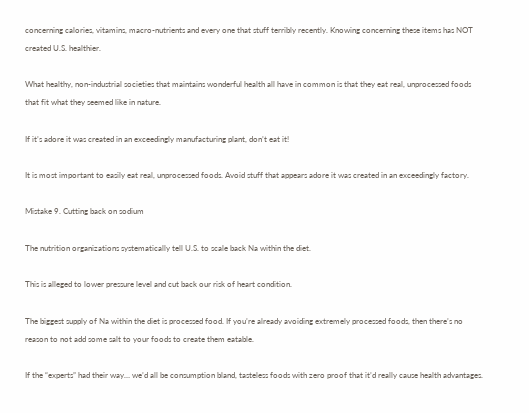concerning calories, vitamins, macro-nutrients and every one that stuff terribly recently. Knowing concerning these items has NOT created U.S. healthier.

What healthy, non-industrial societies that maintains wonderful health all have in common is that they eat real, unprocessed foods that fit what they seemed like in nature.

If it’s adore it was created in an exceedingly manufacturing plant, don’t eat it!

It is most important to easily eat real, unprocessed foods. Avoid stuff that appears adore it was created in an exceedingly factory.

Mistake 9. Cutting back on sodium

The nutrition organizations systematically tell U.S. to scale back Na within the diet.

This is alleged to lower pressure level and cut back our risk of heart condition.

The biggest supply of Na within the diet is processed food. If you’re already avoiding extremely processed foods, then there’s no reason to not add some salt to your foods to create them eatable.

If the “experts” had their way… we’d all be consumption bland, tasteless foods with zero proof that it’d really cause health advantages.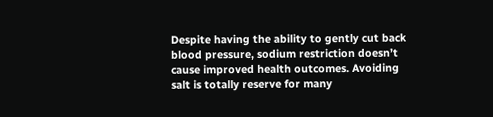Despite having the ability to gently cut back blood pressure, sodium restriction doesn’t cause improved health outcomes. Avoiding salt is totally reserve for many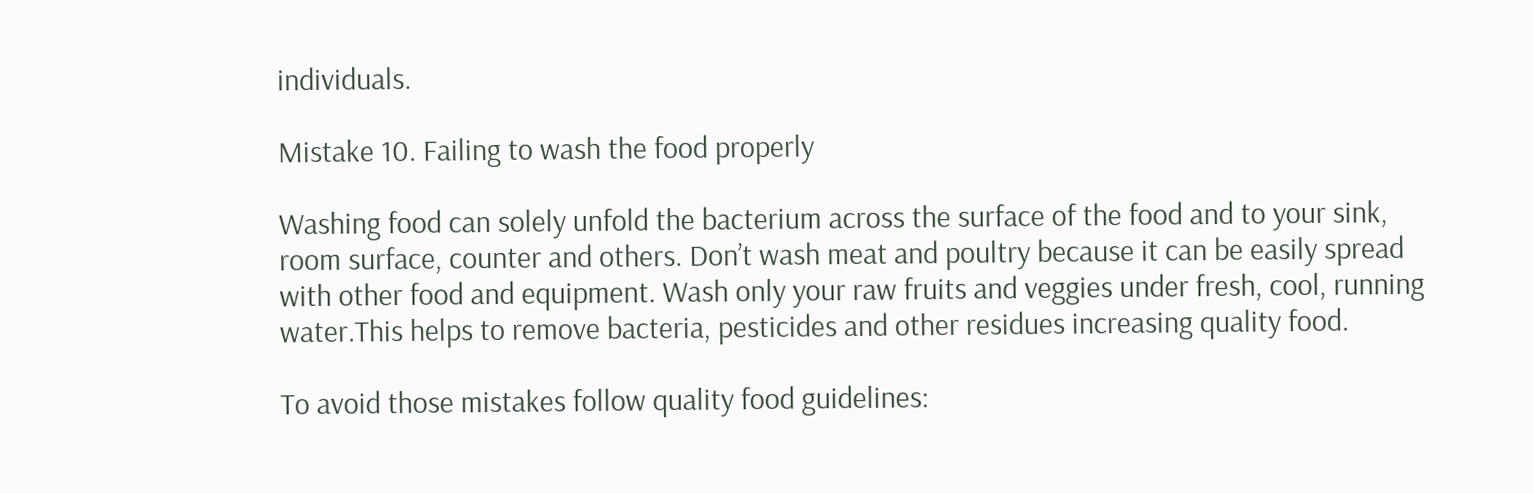individuals.

Mistake 10. Failing to wash the food properly

Washing food can solely unfold the bacterium across the surface of the food and to your sink, room surface, counter and others. Don’t wash meat and poultry because it can be easily spread with other food and equipment. Wash only your raw fruits and veggies under fresh, cool, running water.This helps to remove bacteria, pesticides and other residues increasing quality food.

To avoid those mistakes follow quality food guidelines: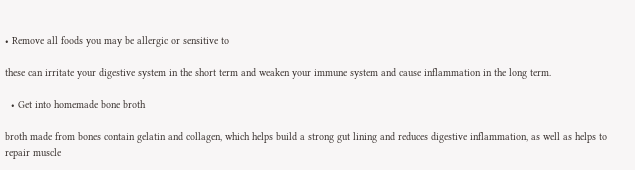• Remove all foods you may be allergic or sensitive to

these can irritate your digestive system in the short term and weaken your immune system and cause inflammation in the long term.

  • Get into homemade bone broth

broth made from bones contain gelatin and collagen, which helps build a strong gut lining and reduces digestive inflammation, as well as helps to repair muscle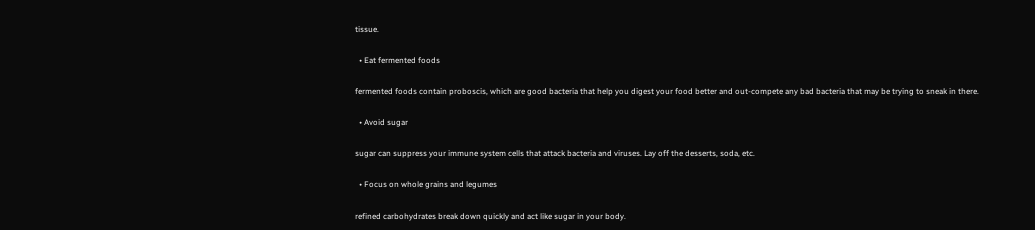tissue.

  • Eat fermented foods

fermented foods contain proboscis, which are good bacteria that help you digest your food better and out-compete any bad bacteria that may be trying to sneak in there.

  • Avoid sugar

sugar can suppress your immune system cells that attack bacteria and viruses. Lay off the desserts, soda, etc.

  • Focus on whole grains and legumes

refined carbohydrates break down quickly and act like sugar in your body.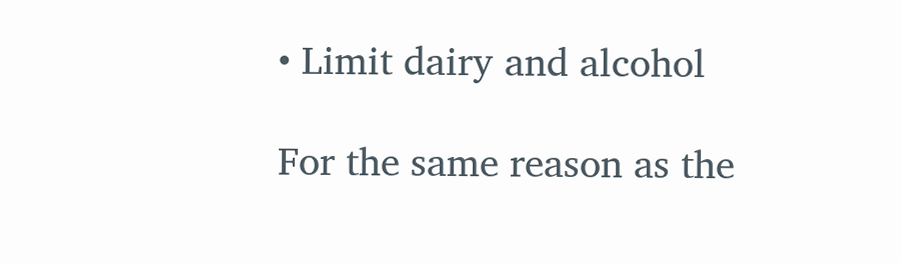• Limit dairy and alcohol

For the same reason as the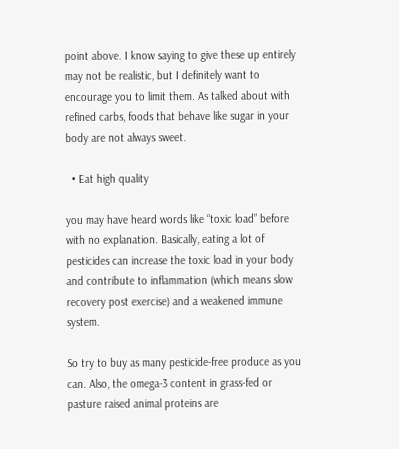point above. I know saying to give these up entirely may not be realistic, but I definitely want to encourage you to limit them. As talked about with refined carbs, foods that behave like sugar in your body are not always sweet.

  • Eat high quality

you may have heard words like “toxic load” before with no explanation. Basically, eating a lot of pesticides can increase the toxic load in your body and contribute to inflammation (which means slow recovery post exercise) and a weakened immune system.

So try to buy as many pesticide-free produce as you can. Also, the omega-3 content in grass-fed or pasture raised animal proteins are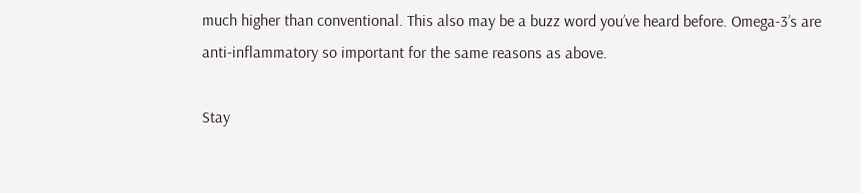much higher than conventional. This also may be a buzz word you’ve heard before. Omega-3’s are anti-inflammatory so important for the same reasons as above.

Stay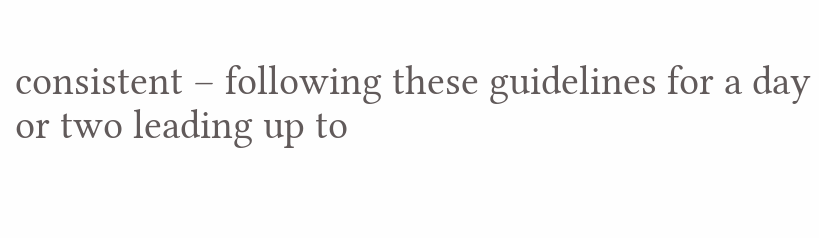consistent – following these guidelines for a day or two leading up to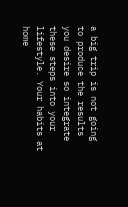a big trip is not going to produce the results you desire so integrate these steps into your lifestyle. Your habits at home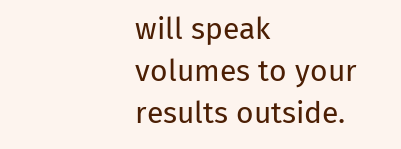will speak volumes to your results outside.